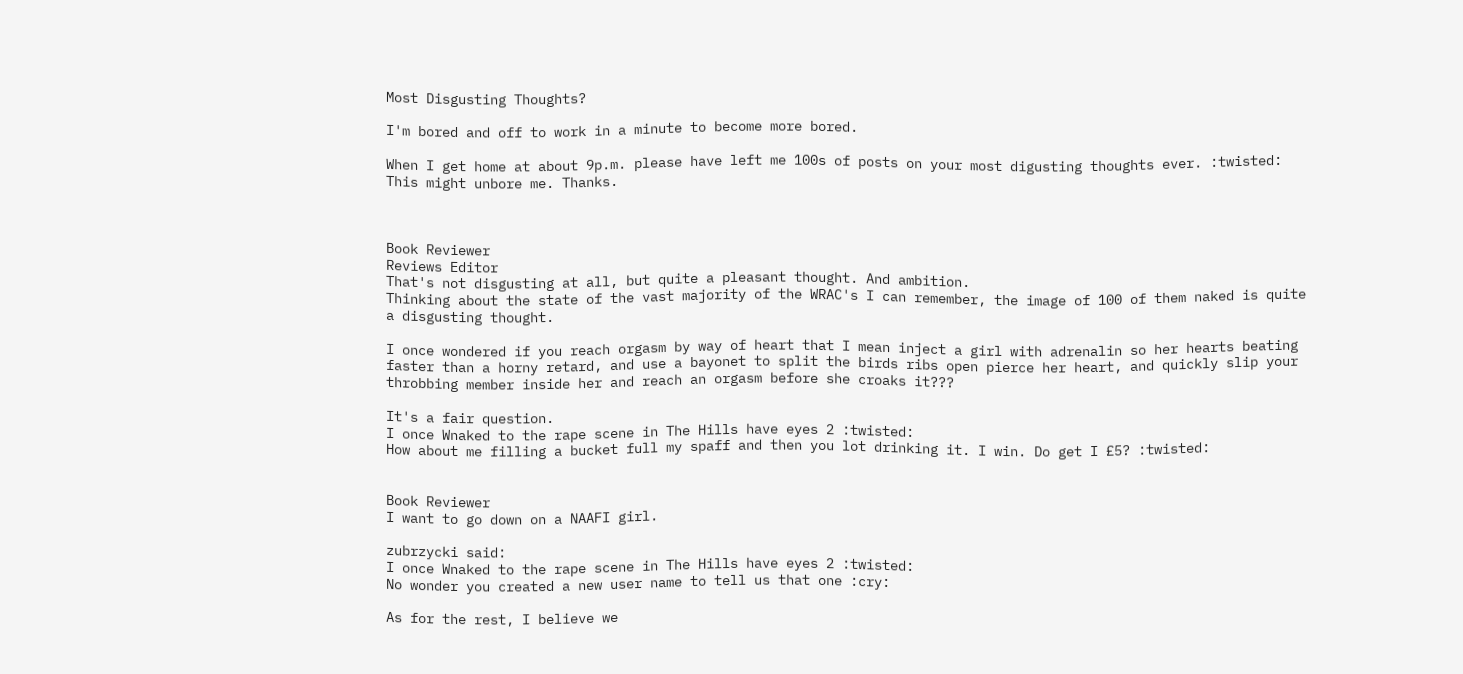Most Disgusting Thoughts?

I'm bored and off to work in a minute to become more bored.

When I get home at about 9p.m. please have left me 100s of posts on your most digusting thoughts ever. :twisted: This might unbore me. Thanks.



Book Reviewer
Reviews Editor
That's not disgusting at all, but quite a pleasant thought. And ambition.
Thinking about the state of the vast majority of the WRAC's I can remember, the image of 100 of them naked is quite a disgusting thought.

I once wondered if you reach orgasm by way of heart that I mean inject a girl with adrenalin so her hearts beating faster than a horny retard, and use a bayonet to split the birds ribs open pierce her heart, and quickly slip your throbbing member inside her and reach an orgasm before she croaks it???

It's a fair question.
I once Wnaked to the rape scene in The Hills have eyes 2 :twisted:
How about me filling a bucket full my spaff and then you lot drinking it. I win. Do get I £5? :twisted:


Book Reviewer
I want to go down on a NAAFI girl.

zubrzycki said:
I once Wnaked to the rape scene in The Hills have eyes 2 :twisted:
No wonder you created a new user name to tell us that one :cry:

As for the rest, I believe we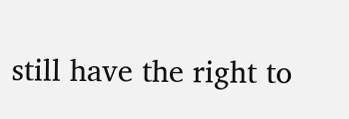still have the right to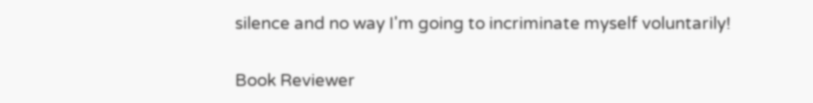silence and no way I'm going to incriminate myself voluntarily!


Book Reviewer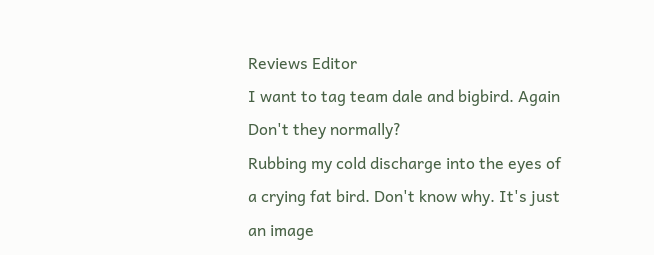Reviews Editor
I want to tag team dale and bigbird. Again
Don't they normally?
Rubbing my cold discharge into the eyes of a crying fat bird. Don't know why. It's just an image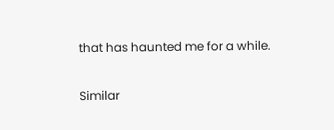that has haunted me for a while.

Similar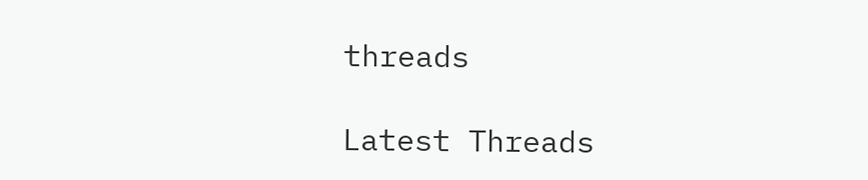threads

Latest Threads